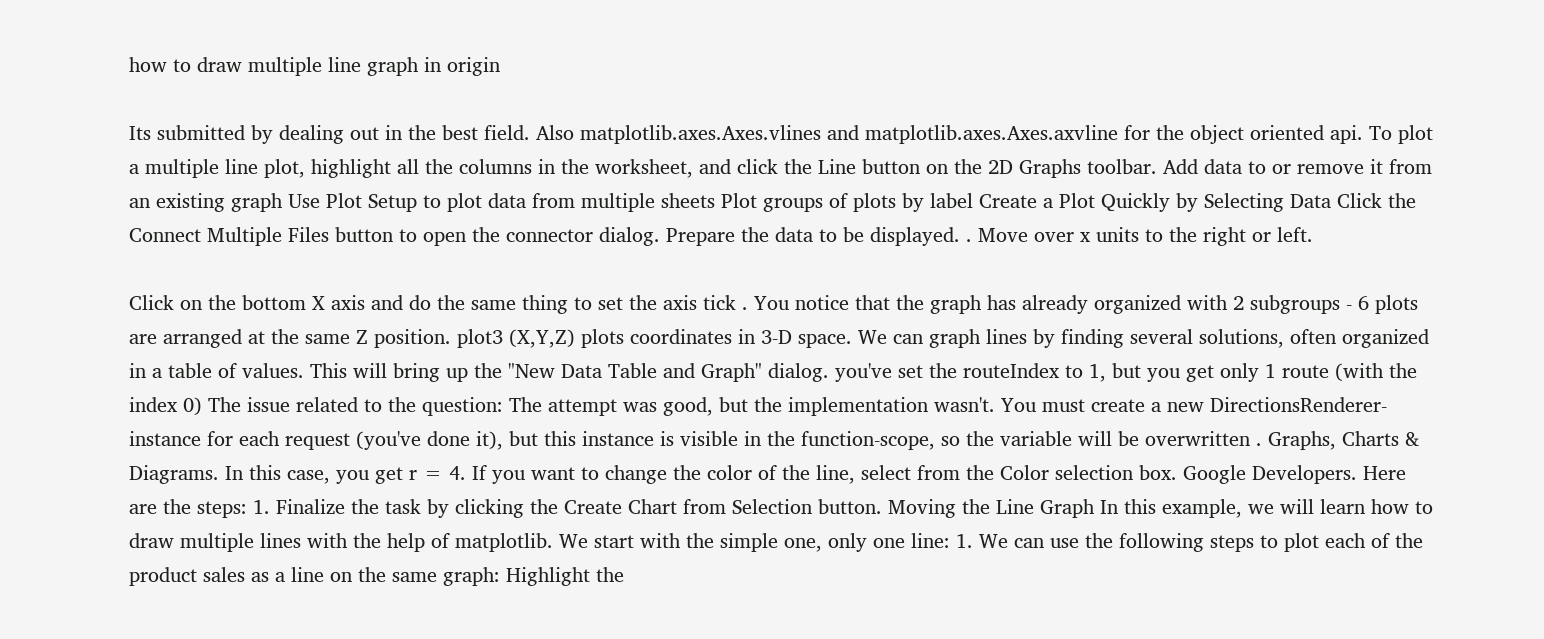how to draw multiple line graph in origin

Its submitted by dealing out in the best field. Also matplotlib.axes.Axes.vlines and matplotlib.axes.Axes.axvline for the object oriented api. To plot a multiple line plot, highlight all the columns in the worksheet, and click the Line button on the 2D Graphs toolbar. Add data to or remove it from an existing graph Use Plot Setup to plot data from multiple sheets Plot groups of plots by label Create a Plot Quickly by Selecting Data Click the Connect Multiple Files button to open the connector dialog. Prepare the data to be displayed. . Move over x units to the right or left.

Click on the bottom X axis and do the same thing to set the axis tick . You notice that the graph has already organized with 2 subgroups - 6 plots are arranged at the same Z position. plot3 (X,Y,Z) plots coordinates in 3-D space. We can graph lines by finding several solutions, often organized in a table of values. This will bring up the "New Data Table and Graph" dialog. you've set the routeIndex to 1, but you get only 1 route (with the index 0) The issue related to the question: The attempt was good, but the implementation wasn't. You must create a new DirectionsRenderer-instance for each request (you've done it), but this instance is visible in the function-scope, so the variable will be overwritten . Graphs, Charts & Diagrams. In this case, you get r = 4. If you want to change the color of the line, select from the Color selection box. Google Developers. Here are the steps: 1. Finalize the task by clicking the Create Chart from Selection button. Moving the Line Graph In this example, we will learn how to draw multiple lines with the help of matplotlib. We start with the simple one, only one line: 1. We can use the following steps to plot each of the product sales as a line on the same graph: Highlight the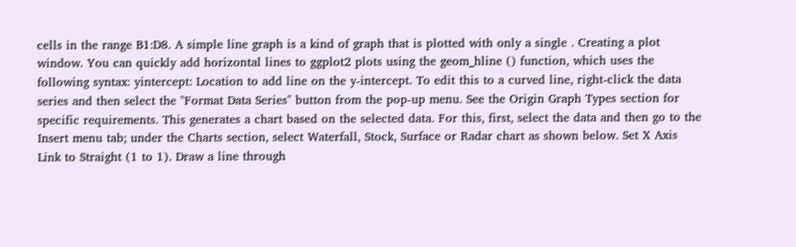cells in the range B1:D8. A simple line graph is a kind of graph that is plotted with only a single . Creating a plot window. You can quickly add horizontal lines to ggplot2 plots using the geom_hline () function, which uses the following syntax: yintercept: Location to add line on the y-intercept. To edit this to a curved line, right-click the data series and then select the "Format Data Series" button from the pop-up menu. See the Origin Graph Types section for specific requirements. This generates a chart based on the selected data. For this, first, select the data and then go to the Insert menu tab; under the Charts section, select Waterfall, Stock, Surface or Radar chart as shown below. Set X Axis Link to Straight (1 to 1). Draw a line through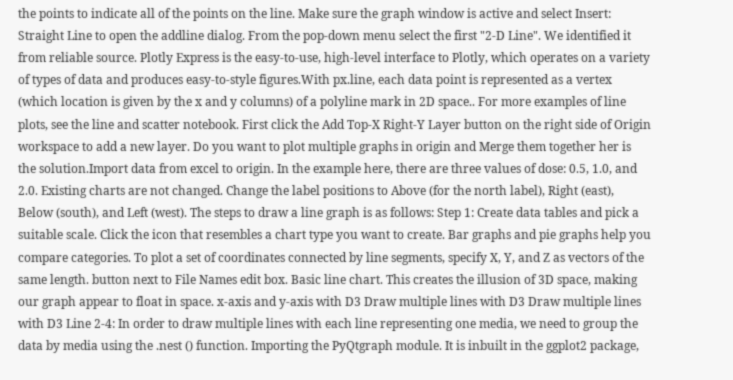the points to indicate all of the points on the line. Make sure the graph window is active and select Insert: Straight Line to open the addline dialog. From the pop-down menu select the first "2-D Line". We identified it from reliable source. Plotly Express is the easy-to-use, high-level interface to Plotly, which operates on a variety of types of data and produces easy-to-style figures.With px.line, each data point is represented as a vertex (which location is given by the x and y columns) of a polyline mark in 2D space.. For more examples of line plots, see the line and scatter notebook. First click the Add Top-X Right-Y Layer button on the right side of Origin workspace to add a new layer. Do you want to plot multiple graphs in origin and Merge them together her is the solution.Import data from excel to origin. In the example here, there are three values of dose: 0.5, 1.0, and 2.0. Existing charts are not changed. Change the label positions to Above (for the north label), Right (east), Below (south), and Left (west). The steps to draw a line graph is as follows: Step 1: Create data tables and pick a suitable scale. Click the icon that resembles a chart type you want to create. Bar graphs and pie graphs help you compare categories. To plot a set of coordinates connected by line segments, specify X, Y, and Z as vectors of the same length. button next to File Names edit box. Basic line chart. This creates the illusion of 3D space, making our graph appear to float in space. x-axis and y-axis with D3 Draw multiple lines with D3 Draw multiple lines with D3 Line 2-4: In order to draw multiple lines with each line representing one media, we need to group the data by media using the .nest () function. Importing the PyQtgraph module. It is inbuilt in the ggplot2 package,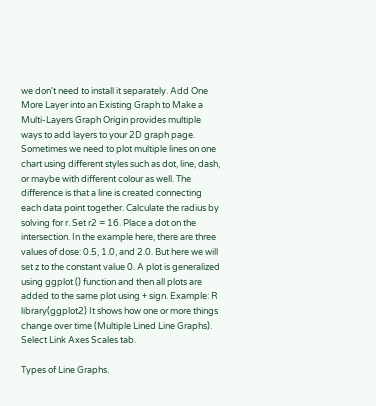we don't need to install it separately. Add One More Layer into an Existing Graph to Make a Multi-Layers Graph Origin provides multiple ways to add layers to your 2D graph page. Sometimes we need to plot multiple lines on one chart using different styles such as dot, line, dash, or maybe with different colour as well. The difference is that a line is created connecting each data point together. Calculate the radius by solving for r. Set r2 = 16. Place a dot on the intersection. In the example here, there are three values of dose: 0.5, 1.0, and 2.0. But here we will set z to the constant value 0. A plot is generalized using ggplot () function and then all plots are added to the same plot using + sign. Example: R library(ggplot2) It shows how one or more things change over time (Multiple Lined Line Graphs). Select Link Axes Scales tab.

Types of Line Graphs.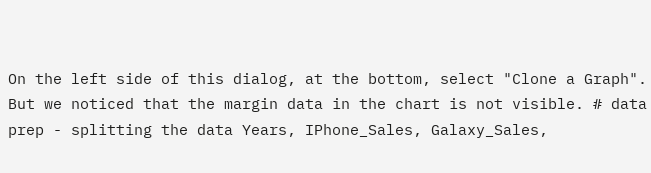On the left side of this dialog, at the bottom, select "Clone a Graph". But we noticed that the margin data in the chart is not visible. # data prep - splitting the data Years, IPhone_Sales, Galaxy_Sales,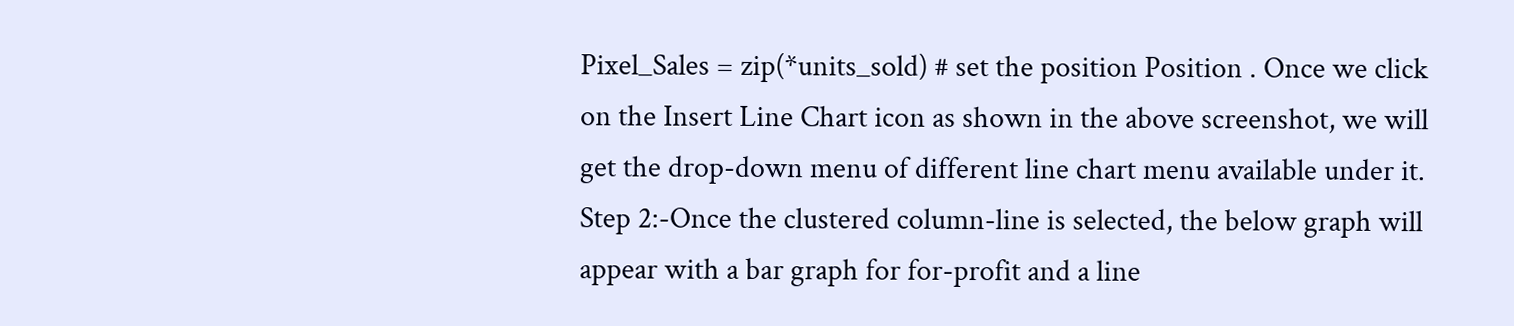Pixel_Sales = zip(*units_sold) # set the position Position . Once we click on the Insert Line Chart icon as shown in the above screenshot, we will get the drop-down menu of different line chart menu available under it. Step 2:-Once the clustered column-line is selected, the below graph will appear with a bar graph for for-profit and a line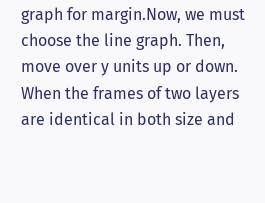graph for margin.Now, we must choose the line graph. Then, move over y units up or down. When the frames of two layers are identical in both size and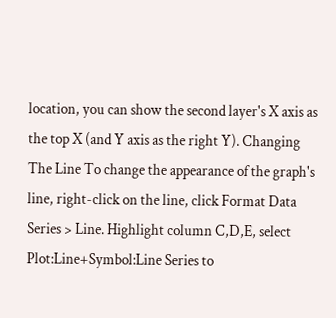location, you can show the second layer's X axis as the top X (and Y axis as the right Y). Changing The Line To change the appearance of the graph's line, right-click on the line, click Format Data Series > Line. Highlight column C,D,E, select Plot:Line+Symbol:Line Series to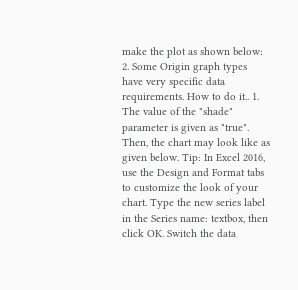make the plot as shown below: 2. Some Origin graph types have very specific data requirements. How to do it.. 1. The value of the "shade" parameter is given as "true". Then, the chart may look like as given below. Tip: In Excel 2016, use the Design and Format tabs to customize the look of your chart. Type the new series label in the Series name: textbox, then click OK. Switch the data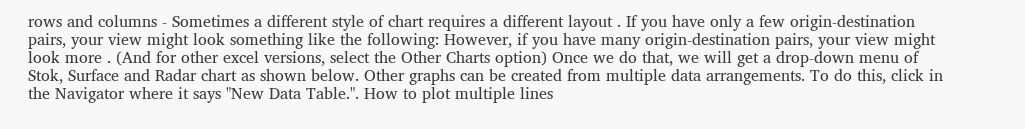rows and columns - Sometimes a different style of chart requires a different layout . If you have only a few origin-destination pairs, your view might look something like the following: However, if you have many origin-destination pairs, your view might look more . (And for other excel versions, select the Other Charts option) Once we do that, we will get a drop-down menu of Stok, Surface and Radar chart as shown below. Other graphs can be created from multiple data arrangements. To do this, click in the Navigator where it says "New Data Table.". How to plot multiple lines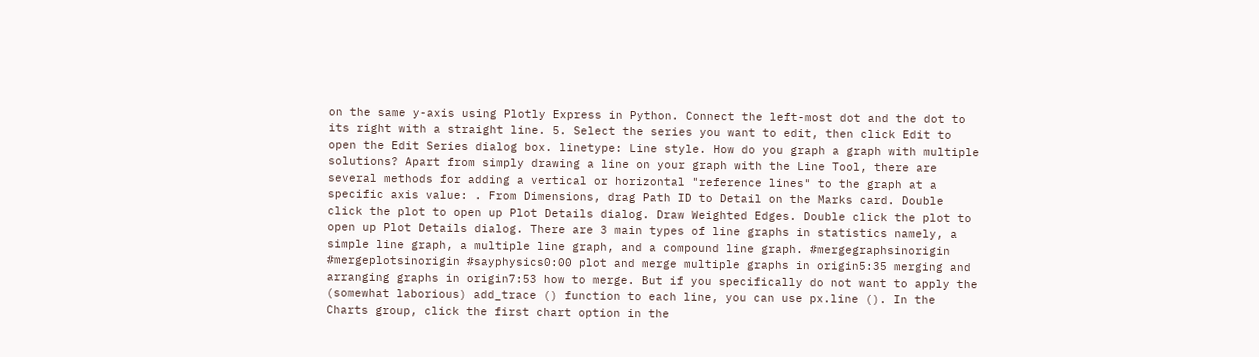on the same y-axis using Plotly Express in Python. Connect the left-most dot and the dot to its right with a straight line. 5. Select the series you want to edit, then click Edit to open the Edit Series dialog box. linetype: Line style. How do you graph a graph with multiple solutions? Apart from simply drawing a line on your graph with the Line Tool, there are several methods for adding a vertical or horizontal "reference lines" to the graph at a specific axis value: . From Dimensions, drag Path ID to Detail on the Marks card. Double click the plot to open up Plot Details dialog. Draw Weighted Edges. Double click the plot to open up Plot Details dialog. There are 3 main types of line graphs in statistics namely, a simple line graph, a multiple line graph, and a compound line graph. #mergegraphsinorigin #mergeplotsinorigin #sayphysics0:00 plot and merge multiple graphs in origin5:35 merging and arranging graphs in origin7:53 how to merge. But if you specifically do not want to apply the (somewhat laborious) add_trace () function to each line, you can use px.line (). In the Charts group, click the first chart option in the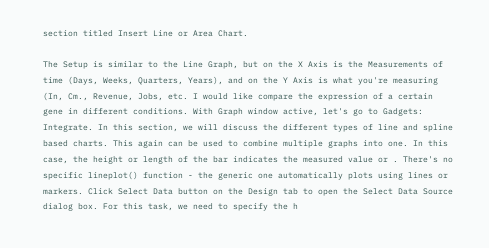section titled Insert Line or Area Chart.

The Setup is similar to the Line Graph, but on the X Axis is the Measurements of time (Days, Weeks, Quarters, Years), and on the Y Axis is what you're measuring (In, Cm., Revenue, Jobs, etc. I would like compare the expression of a certain gene in different conditions. With Graph window active, let's go to Gadgets: Integrate. In this section, we will discuss the different types of line and spline based charts. This again can be used to combine multiple graphs into one. In this case, the height or length of the bar indicates the measured value or . There's no specific lineplot() function - the generic one automatically plots using lines or markers. Click Select Data button on the Design tab to open the Select Data Source dialog box. For this task, we need to specify the h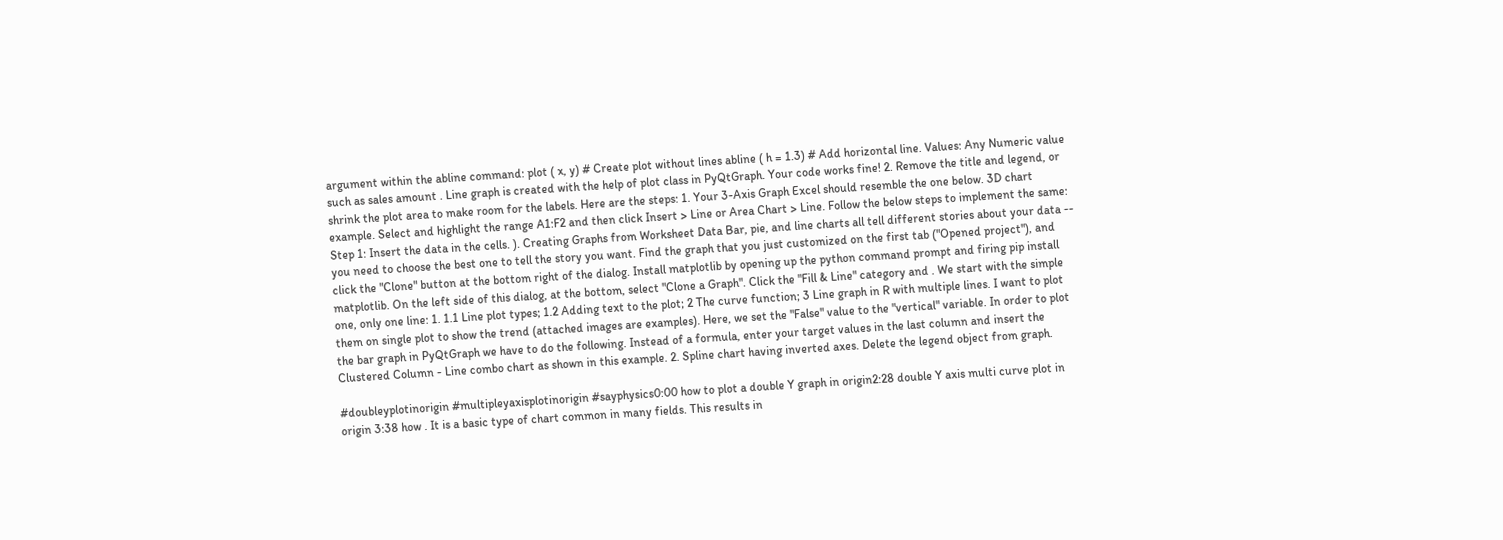argument within the abline command: plot ( x, y) # Create plot without lines abline ( h = 1.3) # Add horizontal line. Values: Any Numeric value such as sales amount . Line graph is created with the help of plot class in PyQtGraph. Your code works fine! 2. Remove the title and legend, or shrink the plot area to make room for the labels. Here are the steps: 1. Your 3-Axis Graph Excel should resemble the one below. 3D chart example. Select and highlight the range A1:F2 and then click Insert > Line or Area Chart > Line. Follow the below steps to implement the same: Step 1: Insert the data in the cells. ). Creating Graphs from Worksheet Data Bar, pie, and line charts all tell different stories about your data -- you need to choose the best one to tell the story you want. Find the graph that you just customized on the first tab ("Opened project"), and click the "Clone" button at the bottom right of the dialog. Install matplotlib by opening up the python command prompt and firing pip install matplotlib. On the left side of this dialog, at the bottom, select "Clone a Graph". Click the "Fill & Line" category and . We start with the simple one, only one line: 1. 1.1 Line plot types; 1.2 Adding text to the plot; 2 The curve function; 3 Line graph in R with multiple lines. I want to plot them on single plot to show the trend (attached images are examples). Here, we set the "False" value to the "vertical" variable. In order to plot the bar graph in PyQtGraph we have to do the following. Instead of a formula, enter your target values in the last column and insert the Clustered Column - Line combo chart as shown in this example. 2. Spline chart having inverted axes. Delete the legend object from graph.

#doubleyplotinorigin #multipleyaxisplotinorigin #sayphysics0:00 how to plot a double Y graph in origin2:28 double Y axis multi curve plot in origin 3:38 how . It is a basic type of chart common in many fields. This results in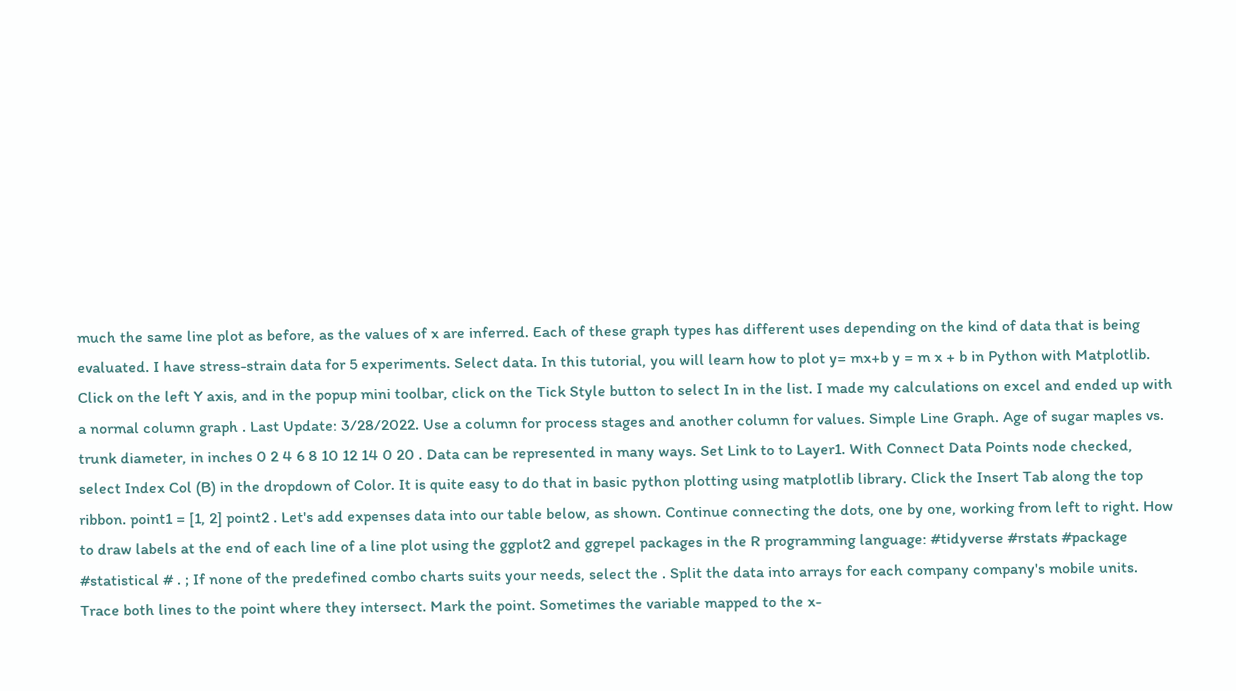much the same line plot as before, as the values of x are inferred. Each of these graph types has different uses depending on the kind of data that is being evaluated. I have stress-strain data for 5 experiments. Select data. In this tutorial, you will learn how to plot y= mx+b y = m x + b in Python with Matplotlib. Click on the left Y axis, and in the popup mini toolbar, click on the Tick Style button to select In in the list. I made my calculations on excel and ended up with a normal column graph . Last Update: 3/28/2022. Use a column for process stages and another column for values. Simple Line Graph. Age of sugar maples vs. trunk diameter, in inches 0 2 4 6 8 10 12 14 0 20 . Data can be represented in many ways. Set Link to to Layer1. With Connect Data Points node checked, select Index Col (B) in the dropdown of Color. It is quite easy to do that in basic python plotting using matplotlib library. Click the Insert Tab along the top ribbon. point1 = [1, 2] point2 . Let's add expenses data into our table below, as shown. Continue connecting the dots, one by one, working from left to right. How to draw labels at the end of each line of a line plot using the ggplot2 and ggrepel packages in the R programming language: #tidyverse #rstats #package #statistical # . ; If none of the predefined combo charts suits your needs, select the . Split the data into arrays for each company company's mobile units. Trace both lines to the point where they intersect. Mark the point. Sometimes the variable mapped to the x-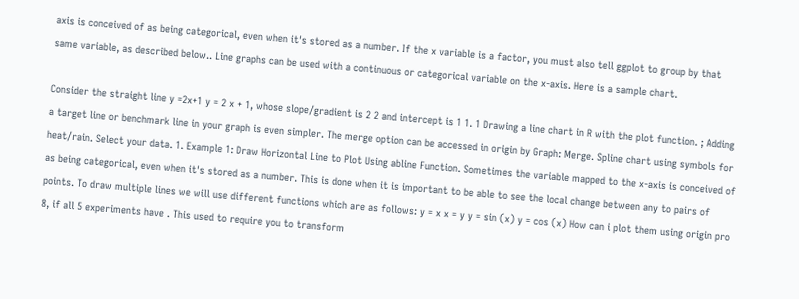axis is conceived of as being categorical, even when it's stored as a number. If the x variable is a factor, you must also tell ggplot to group by that same variable, as described below.. Line graphs can be used with a continuous or categorical variable on the x-axis. Here is a sample chart.

Consider the straight line y =2x+1 y = 2 x + 1, whose slope/gradient is 2 2 and intercept is 1 1. 1 Drawing a line chart in R with the plot function. ; Adding a target line or benchmark line in your graph is even simpler. The merge option can be accessed in origin by Graph: Merge. Spline chart using symbols for heat/rain. Select your data. 1. Example 1: Draw Horizontal Line to Plot Using abline Function. Sometimes the variable mapped to the x-axis is conceived of as being categorical, even when it's stored as a number. This is done when it is important to be able to see the local change between any to pairs of points. To draw multiple lines we will use different functions which are as follows: y = x x = y y = sin (x) y = cos (x) How can i plot them using origin pro 8, if all 5 experiments have . This used to require you to transform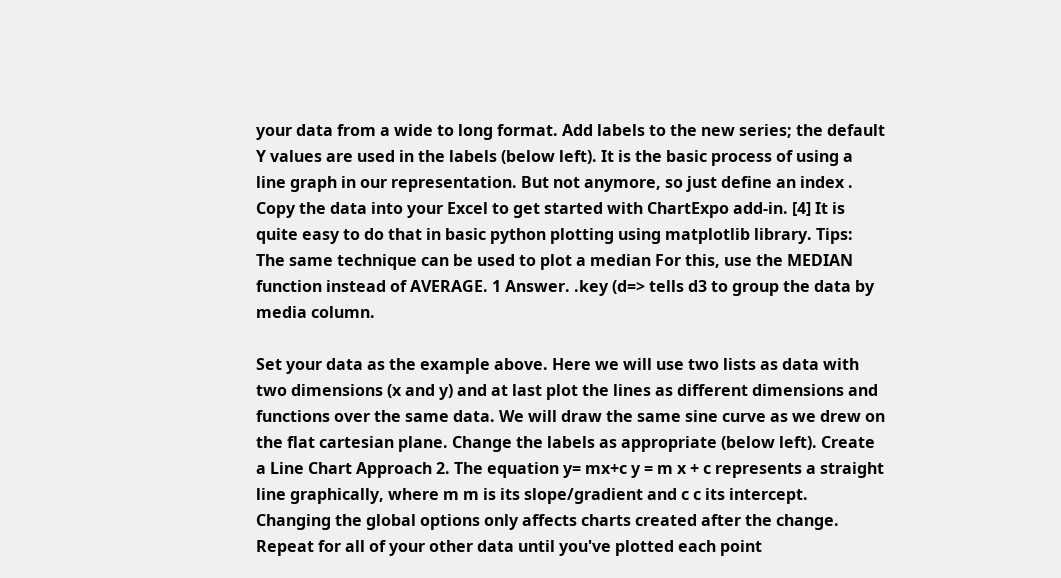your data from a wide to long format. Add labels to the new series; the default Y values are used in the labels (below left). It is the basic process of using a line graph in our representation. But not anymore, so just define an index . Copy the data into your Excel to get started with ChartExpo add-in. [4] It is quite easy to do that in basic python plotting using matplotlib library. Tips: The same technique can be used to plot a median For this, use the MEDIAN function instead of AVERAGE. 1 Answer. .key (d=> tells d3 to group the data by media column.

Set your data as the example above. Here we will use two lists as data with two dimensions (x and y) and at last plot the lines as different dimensions and functions over the same data. We will draw the same sine curve as we drew on the flat cartesian plane. Change the labels as appropriate (below left). Create a Line Chart Approach 2. The equation y= mx+c y = m x + c represents a straight line graphically, where m m is its slope/gradient and c c its intercept. Changing the global options only affects charts created after the change. Repeat for all of your other data until you've plotted each point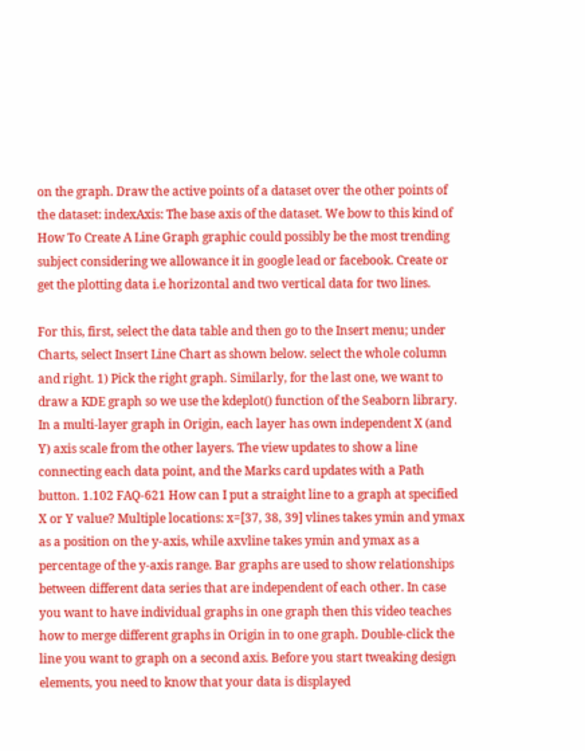on the graph. Draw the active points of a dataset over the other points of the dataset: indexAxis: The base axis of the dataset. We bow to this kind of How To Create A Line Graph graphic could possibly be the most trending subject considering we allowance it in google lead or facebook. Create or get the plotting data i.e horizontal and two vertical data for two lines.

For this, first, select the data table and then go to the Insert menu; under Charts, select Insert Line Chart as shown below. select the whole column and right. 1) Pick the right graph. Similarly, for the last one, we want to draw a KDE graph so we use the kdeplot() function of the Seaborn library. In a multi-layer graph in Origin, each layer has own independent X (and Y) axis scale from the other layers. The view updates to show a line connecting each data point, and the Marks card updates with a Path button. 1.102 FAQ-621 How can I put a straight line to a graph at specified X or Y value? Multiple locations: x=[37, 38, 39] vlines takes ymin and ymax as a position on the y-axis, while axvline takes ymin and ymax as a percentage of the y-axis range. Bar graphs are used to show relationships between different data series that are independent of each other. In case you want to have individual graphs in one graph then this video teaches how to merge different graphs in Origin in to one graph. Double-click the line you want to graph on a second axis. Before you start tweaking design elements, you need to know that your data is displayed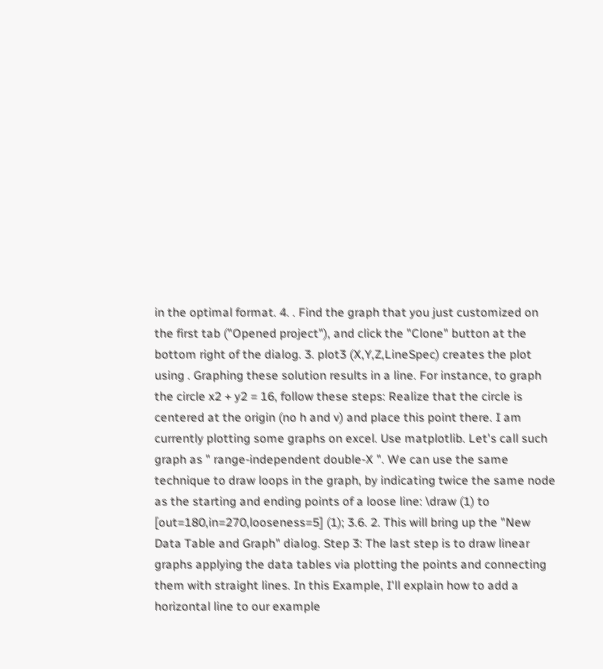in the optimal format. 4. . Find the graph that you just customized on the first tab ("Opened project"), and click the "Clone" button at the bottom right of the dialog. 3. plot3 (X,Y,Z,LineSpec) creates the plot using . Graphing these solution results in a line. For instance, to graph the circle x2 + y2 = 16, follow these steps: Realize that the circle is centered at the origin (no h and v) and place this point there. I am currently plotting some graphs on excel. Use matplotlib. Let's call such graph as " range-independent double-X ". We can use the same technique to draw loops in the graph, by indicating twice the same node as the starting and ending points of a loose line: \draw (1) to [out=180,in=270,looseness=5] (1); 3.6. 2. This will bring up the "New Data Table and Graph" dialog. Step 3: The last step is to draw linear graphs applying the data tables via plotting the points and connecting them with straight lines. In this Example, I'll explain how to add a horizontal line to our example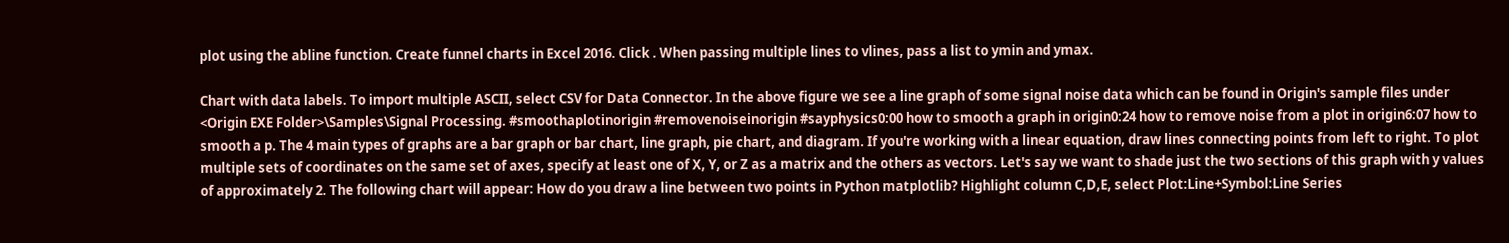plot using the abline function. Create funnel charts in Excel 2016. Click . When passing multiple lines to vlines, pass a list to ymin and ymax.

Chart with data labels. To import multiple ASCII, select CSV for Data Connector. In the above figure we see a line graph of some signal noise data which can be found in Origin's sample files under <Origin EXE Folder>\Samples\Signal Processing. #smoothaplotinorigin #removenoiseinorigin #sayphysics0:00 how to smooth a graph in origin0:24 how to remove noise from a plot in origin6:07 how to smooth a p. The 4 main types of graphs are a bar graph or bar chart, line graph, pie chart, and diagram. If you're working with a linear equation, draw lines connecting points from left to right. To plot multiple sets of coordinates on the same set of axes, specify at least one of X, Y, or Z as a matrix and the others as vectors. Let's say we want to shade just the two sections of this graph with y values of approximately 2. The following chart will appear: How do you draw a line between two points in Python matplotlib? Highlight column C,D,E, select Plot:Line+Symbol:Line Series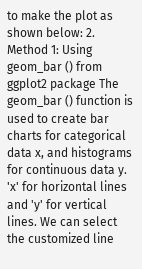to make the plot as shown below: 2. Method 1: Using geom_bar () from ggplot2 package The geom_bar () function is used to create bar charts for categorical data x, and histograms for continuous data y. 'x' for horizontal lines and 'y' for vertical lines. We can select the customized line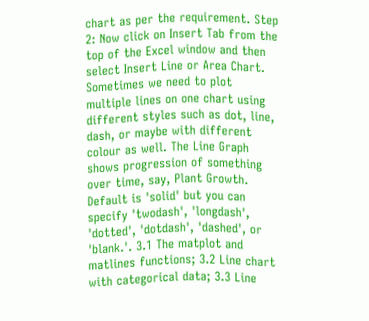chart as per the requirement. Step 2: Now click on Insert Tab from the top of the Excel window and then select Insert Line or Area Chart. Sometimes we need to plot multiple lines on one chart using different styles such as dot, line, dash, or maybe with different colour as well. The Line Graph shows progression of something over time, say, Plant Growth. Default is 'solid' but you can specify 'twodash', 'longdash', 'dotted', 'dotdash', 'dashed', or 'blank.'. 3.1 The matplot and matlines functions; 3.2 Line chart with categorical data; 3.3 Line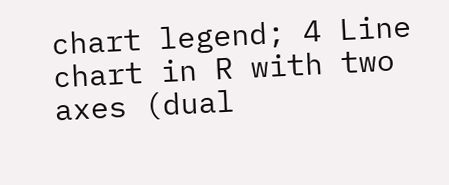chart legend; 4 Line chart in R with two axes (dual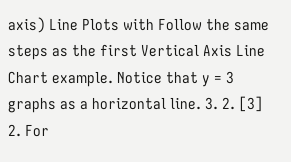axis) Line Plots with Follow the same steps as the first Vertical Axis Line Chart example. Notice that y = 3 graphs as a horizontal line. 3. 2. [3] 2. For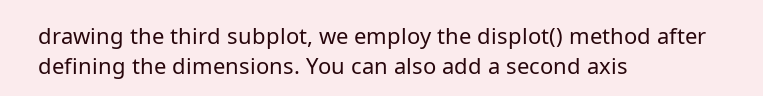drawing the third subplot, we employ the displot() method after defining the dimensions. You can also add a second axis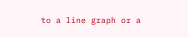to a line graph or a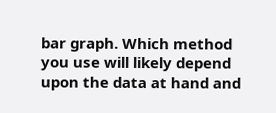bar graph. Which method you use will likely depend upon the data at hand and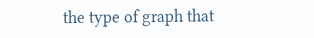the type of graph that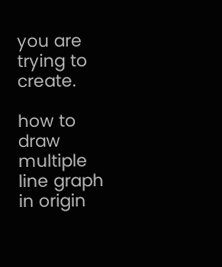you are trying to create.

how to draw multiple line graph in origin